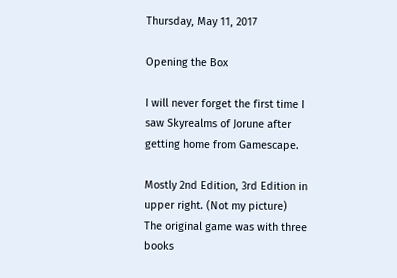Thursday, May 11, 2017

Opening the Box

I will never forget the first time I saw Skyrealms of Jorune after getting home from Gamescape.

Mostly 2nd Edition, 3rd Edition in upper right. (Not my picture)
The original game was with three books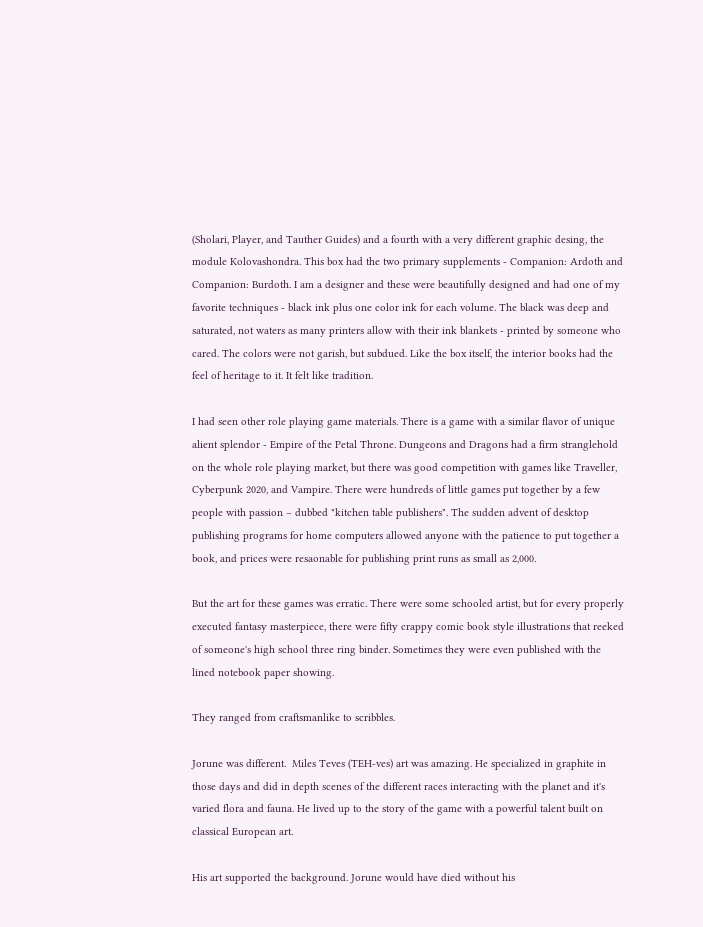(Sholari, Player, and Tauther Guides) and a fourth with a very different graphic desing, the module Kolovashondra. This box had the two primary supplements - Companion: Ardoth and Companion: Burdoth. I am a designer and these were beautifully designed and had one of my favorite techniques - black ink plus one color ink for each volume. The black was deep and saturated, not waters as many printers allow with their ink blankets - printed by someone who cared. The colors were not garish, but subdued. Like the box itself, the interior books had the feel of heritage to it. It felt like tradition.

I had seen other role playing game materials. There is a game with a similar flavor of unique alient splendor - Empire of the Petal Throne. Dungeons and Dragons had a firm stranglehold on the whole role playing market, but there was good competition with games like Traveller, Cyberpunk 2020, and Vampire. There were hundreds of little games put together by a few people with passion – dubbed "kitchen table publishers". The sudden advent of desktop publishing programs for home computers allowed anyone with the patience to put together a book, and prices were resaonable for publishing print runs as small as 2,000.

But the art for these games was erratic. There were some schooled artist, but for every properly executed fantasy masterpiece, there were fifty crappy comic book style illustrations that reeked of someone's high school three ring binder. Sometimes they were even published with the lined notebook paper showing.

They ranged from craftsmanlike to scribbles.

Jorune was different.  Miles Teves (TEH-ves) art was amazing. He specialized in graphite in those days and did in depth scenes of the different races interacting with the planet and it's varied flora and fauna. He lived up to the story of the game with a powerful talent built on classical European art.

His art supported the background. Jorune would have died without his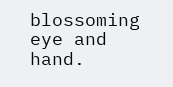blossoming eye and hand.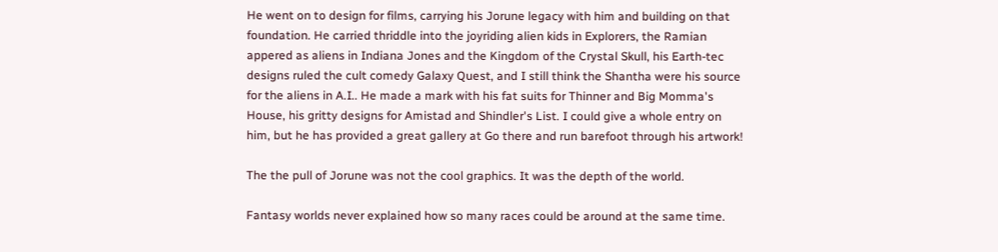He went on to design for films, carrying his Jorune legacy with him and building on that foundation. He carried thriddle into the joyriding alien kids in Explorers, the Ramian appered as aliens in Indiana Jones and the Kingdom of the Crystal Skull, his Earth-tec designs ruled the cult comedy Galaxy Quest, and I still think the Shantha were his source for the aliens in A.I.. He made a mark with his fat suits for Thinner and Big Momma's House, his gritty designs for Amistad and Shindler's List. I could give a whole entry on him, but he has provided a great gallery at Go there and run barefoot through his artwork!

The the pull of Jorune was not the cool graphics. It was the depth of the world.

Fantasy worlds never explained how so many races could be around at the same time.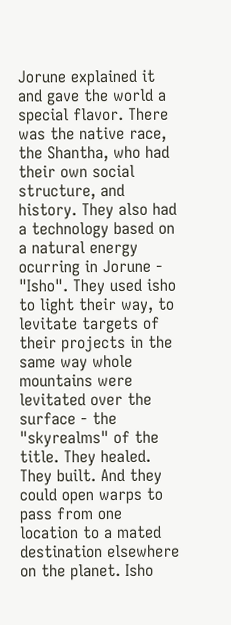Jorune explained it and gave the world a special flavor. There was the native race, the Shantha, who had their own social structure, and history. They also had a technology based on a natural energy ocurring in Jorune - "Isho". They used isho to light their way, to levitate targets of their projects in the same way whole mountains were levitated over the surface - the "skyrealms" of the title. They healed. They built. And they could open warps to pass from one location to a mated destination elsewhere on the planet. Isho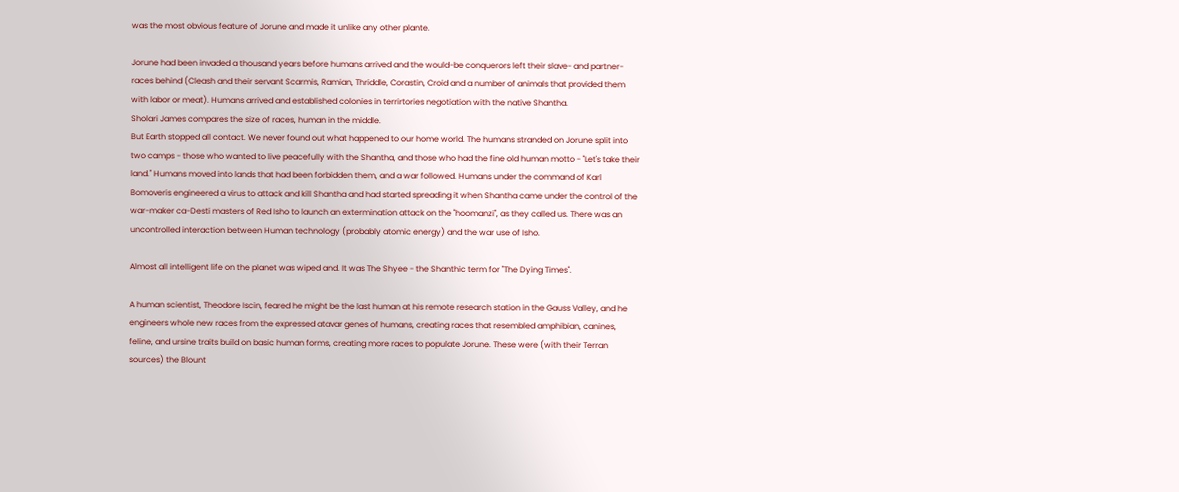was the most obvious feature of Jorune and made it unlike any other plante.

Jorune had been invaded a thousand years before humans arrived and the would-be conquerors left their slave- and partner- races behind (Cleash and their servant Scarmis, Ramian, Thriddle, Corastin, Croid and a number of animals that provided them with labor or meat). Humans arrived and established colonies in terrirtories negotiation with the native Shantha.
Sholari James compares the size of races, human in the middle.
But Earth stopped all contact. We never found out what happened to our home world. The humans stranded on Jorune split into two camps - those who wanted to live peacefully with the Shantha, and those who had the fine old human motto - "Let's take their land." Humans moved into lands that had been forbidden them, and a war followed. Humans under the command of Karl Bomoveris engineered a virus to attack and kill Shantha and had started spreading it when Shantha came under the control of the war-maker ca-Desti masters of Red Isho to launch an extermination attack on the "hoomanzi", as they called us. There was an uncontrolled interaction between Human technology (probably atomic energy) and the war use of Isho.

Almost all intelligent life on the planet was wiped and. It was The Shyee - the Shanthic term for "The Dying Times".

A human scientist, Theodore Iscin, feared he might be the last human at his remote research station in the Gauss Valley, and he engineers whole new races from the expressed atavar genes of humans, creating races that resembled amphibian, canines, feline, and ursine traits build on basic human forms, creating more races to populate Jorune. These were (with their Terran sources) the Blount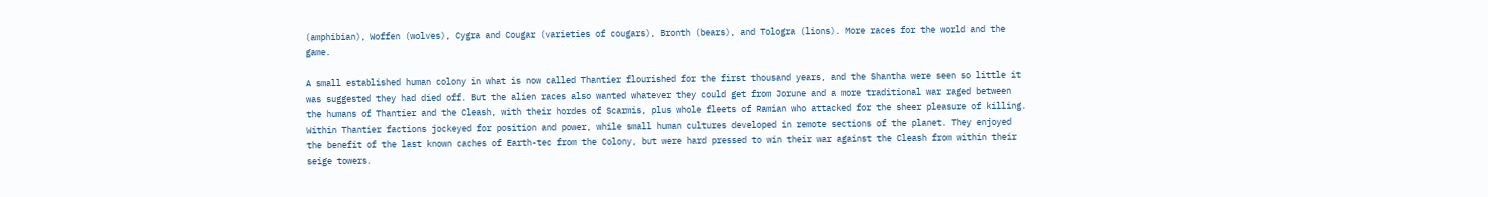(amphibian), Woffen (wolves), Cygra and Cougar (varieties of cougars), Bronth (bears), and Tologra (lions). More races for the world and the game.

A small established human colony in what is now called Thantier flourished for the first thousand years, and the Shantha were seen so little it was suggested they had died off. But the alien races also wanted whatever they could get from Jorune and a more traditional war raged between the humans of Thantier and the Cleash, with their hordes of Scarmis, plus whole fleets of Ramian who attacked for the sheer pleasure of killing. Within Thantier factions jockeyed for position and power, while small human cultures developed in remote sections of the planet. They enjoyed the benefit of the last known caches of Earth-tec from the Colony, but were hard pressed to win their war against the Cleash from within their seige towers.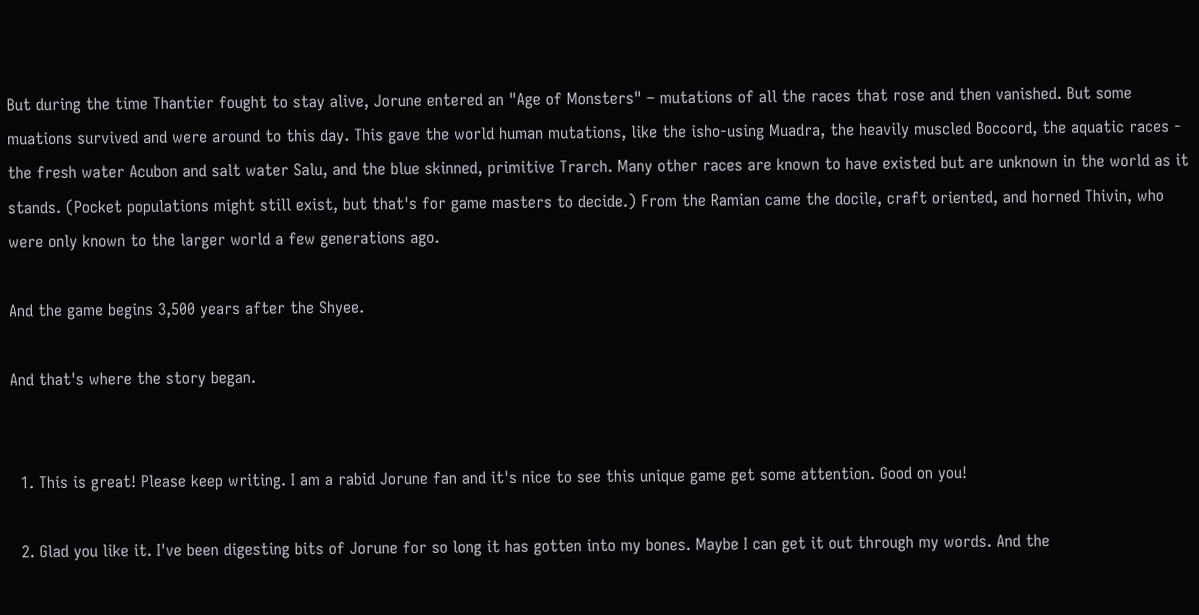But during the time Thantier fought to stay alive, Jorune entered an "Age of Monsters" – mutations of all the races that rose and then vanished. But some muations survived and were around to this day. This gave the world human mutations, like the isho-using Muadra, the heavily muscled Boccord, the aquatic races - the fresh water Acubon and salt water Salu, and the blue skinned, primitive Trarch. Many other races are known to have existed but are unknown in the world as it stands. (Pocket populations might still exist, but that's for game masters to decide.) From the Ramian came the docile, craft oriented, and horned Thivin, who were only known to the larger world a few generations ago.

And the game begins 3,500 years after the Shyee.

And that's where the story began.


  1. This is great! Please keep writing. I am a rabid Jorune fan and it's nice to see this unique game get some attention. Good on you!

  2. Glad you like it. I've been digesting bits of Jorune for so long it has gotten into my bones. Maybe I can get it out through my words. And the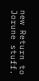new Return to Jorune stuff.